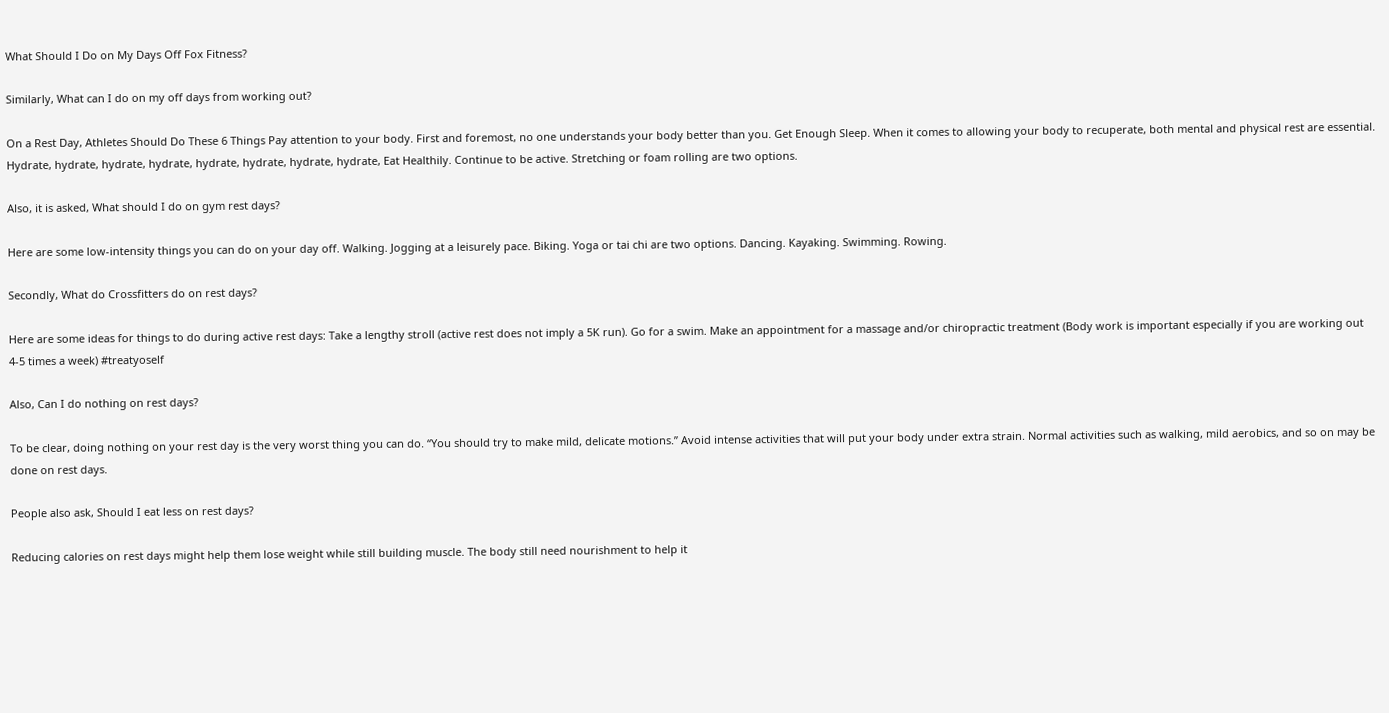What Should I Do on My Days Off Fox Fitness?

Similarly, What can I do on my off days from working out?

On a Rest Day, Athletes Should Do These 6 Things Pay attention to your body. First and foremost, no one understands your body better than you. Get Enough Sleep. When it comes to allowing your body to recuperate, both mental and physical rest are essential. Hydrate, hydrate, hydrate, hydrate, hydrate, hydrate, hydrate, hydrate, Eat Healthily. Continue to be active. Stretching or foam rolling are two options.

Also, it is asked, What should I do on gym rest days?

Here are some low-intensity things you can do on your day off. Walking. Jogging at a leisurely pace. Biking. Yoga or tai chi are two options. Dancing. Kayaking. Swimming. Rowing.

Secondly, What do Crossfitters do on rest days?

Here are some ideas for things to do during active rest days: Take a lengthy stroll (active rest does not imply a 5K run). Go for a swim. Make an appointment for a massage and/or chiropractic treatment (Body work is important especially if you are working out 4-5 times a week) #treatyoself

Also, Can I do nothing on rest days?

To be clear, doing nothing on your rest day is the very worst thing you can do. “You should try to make mild, delicate motions.” Avoid intense activities that will put your body under extra strain. Normal activities such as walking, mild aerobics, and so on may be done on rest days.

People also ask, Should I eat less on rest days?

Reducing calories on rest days might help them lose weight while still building muscle. The body still need nourishment to help it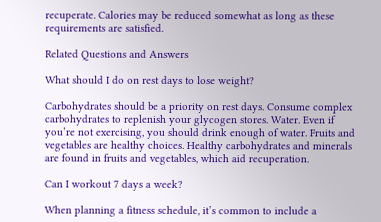recuperate. Calories may be reduced somewhat as long as these requirements are satisfied.

Related Questions and Answers

What should I do on rest days to lose weight?

Carbohydrates should be a priority on rest days. Consume complex carbohydrates to replenish your glycogen stores. Water. Even if you’re not exercising, you should drink enough of water. Fruits and vegetables are healthy choices. Healthy carbohydrates and minerals are found in fruits and vegetables, which aid recuperation.

Can I workout 7 days a week?

When planning a fitness schedule, it’s common to include a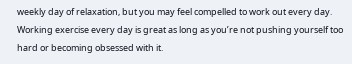weekly day of relaxation, but you may feel compelled to work out every day. Working exercise every day is great as long as you’re not pushing yourself too hard or becoming obsessed with it.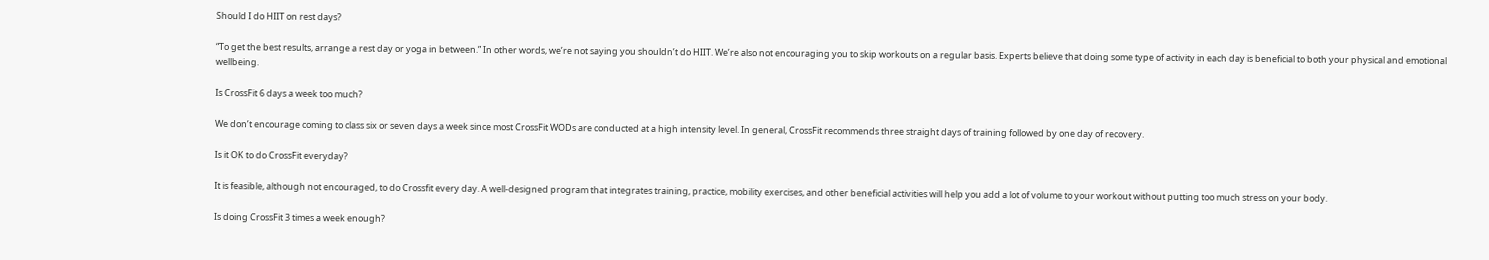Should I do HIIT on rest days?

“To get the best results, arrange a rest day or yoga in between.” In other words, we’re not saying you shouldn’t do HIIT. We’re also not encouraging you to skip workouts on a regular basis. Experts believe that doing some type of activity in each day is beneficial to both your physical and emotional wellbeing.

Is CrossFit 6 days a week too much?

We don’t encourage coming to class six or seven days a week since most CrossFit WODs are conducted at a high intensity level. In general, CrossFit recommends three straight days of training followed by one day of recovery.

Is it OK to do CrossFit everyday?

It is feasible, although not encouraged, to do Crossfit every day. A well-designed program that integrates training, practice, mobility exercises, and other beneficial activities will help you add a lot of volume to your workout without putting too much stress on your body.

Is doing CrossFit 3 times a week enough?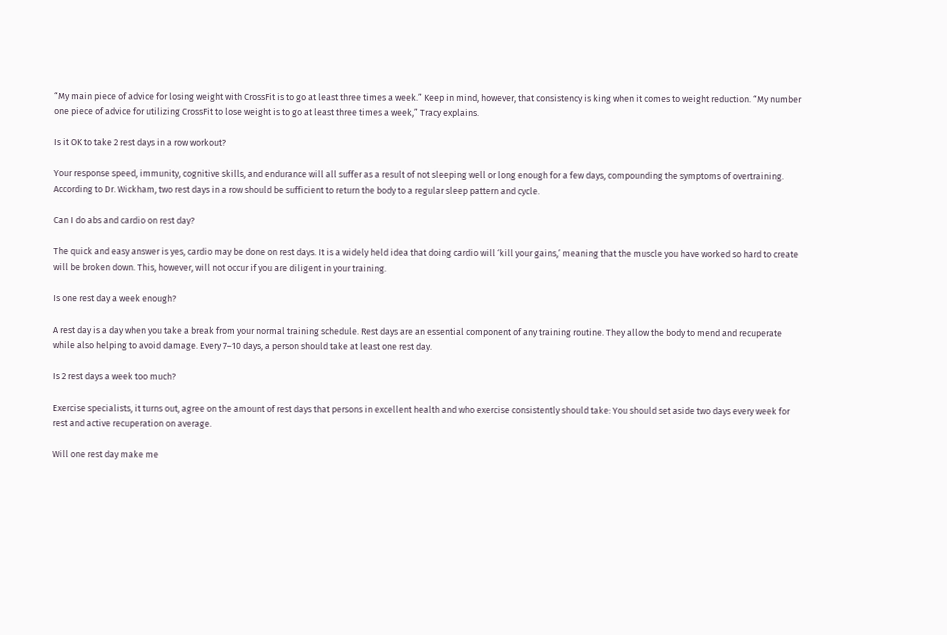“My main piece of advice for losing weight with CrossFit is to go at least three times a week.” Keep in mind, however, that consistency is king when it comes to weight reduction. “My number one piece of advice for utilizing CrossFit to lose weight is to go at least three times a week,” Tracy explains.

Is it OK to take 2 rest days in a row workout?

Your response speed, immunity, cognitive skills, and endurance will all suffer as a result of not sleeping well or long enough for a few days, compounding the symptoms of overtraining. According to Dr. Wickham, two rest days in a row should be sufficient to return the body to a regular sleep pattern and cycle.

Can I do abs and cardio on rest day?

The quick and easy answer is yes, cardio may be done on rest days. It is a widely held idea that doing cardio will ‘kill your gains,’ meaning that the muscle you have worked so hard to create will be broken down. This, however, will not occur if you are diligent in your training.

Is one rest day a week enough?

A rest day is a day when you take a break from your normal training schedule. Rest days are an essential component of any training routine. They allow the body to mend and recuperate while also helping to avoid damage. Every 7–10 days, a person should take at least one rest day.

Is 2 rest days a week too much?

Exercise specialists, it turns out, agree on the amount of rest days that persons in excellent health and who exercise consistently should take: You should set aside two days every week for rest and active recuperation on average.

Will one rest day make me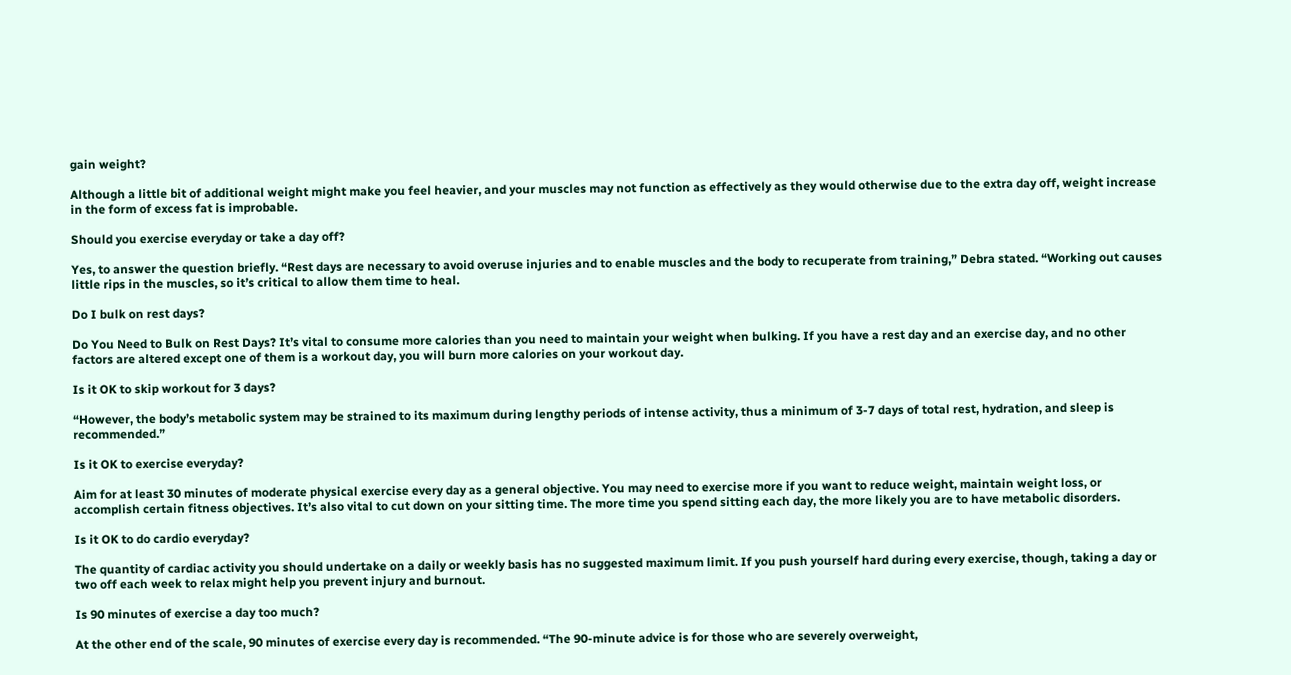gain weight?

Although a little bit of additional weight might make you feel heavier, and your muscles may not function as effectively as they would otherwise due to the extra day off, weight increase in the form of excess fat is improbable.

Should you exercise everyday or take a day off?

Yes, to answer the question briefly. “Rest days are necessary to avoid overuse injuries and to enable muscles and the body to recuperate from training,” Debra stated. “Working out causes little rips in the muscles, so it’s critical to allow them time to heal.

Do I bulk on rest days?

Do You Need to Bulk on Rest Days? It’s vital to consume more calories than you need to maintain your weight when bulking. If you have a rest day and an exercise day, and no other factors are altered except one of them is a workout day, you will burn more calories on your workout day.

Is it OK to skip workout for 3 days?

“However, the body’s metabolic system may be strained to its maximum during lengthy periods of intense activity, thus a minimum of 3-7 days of total rest, hydration, and sleep is recommended.”

Is it OK to exercise everyday?

Aim for at least 30 minutes of moderate physical exercise every day as a general objective. You may need to exercise more if you want to reduce weight, maintain weight loss, or accomplish certain fitness objectives. It’s also vital to cut down on your sitting time. The more time you spend sitting each day, the more likely you are to have metabolic disorders.

Is it OK to do cardio everyday?

The quantity of cardiac activity you should undertake on a daily or weekly basis has no suggested maximum limit. If you push yourself hard during every exercise, though, taking a day or two off each week to relax might help you prevent injury and burnout.

Is 90 minutes of exercise a day too much?

At the other end of the scale, 90 minutes of exercise every day is recommended. “The 90-minute advice is for those who are severely overweight,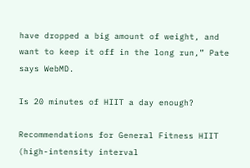have dropped a big amount of weight, and want to keep it off in the long run,” Pate says WebMD.

Is 20 minutes of HIIT a day enough?

Recommendations for General Fitness HIIT (high-intensity interval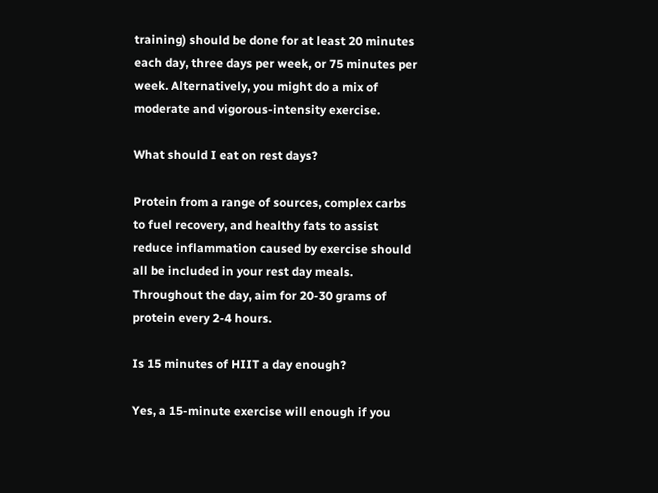training) should be done for at least 20 minutes each day, three days per week, or 75 minutes per week. Alternatively, you might do a mix of moderate and vigorous-intensity exercise.

What should I eat on rest days?

Protein from a range of sources, complex carbs to fuel recovery, and healthy fats to assist reduce inflammation caused by exercise should all be included in your rest day meals. Throughout the day, aim for 20-30 grams of protein every 2-4 hours.

Is 15 minutes of HIIT a day enough?

Yes, a 15-minute exercise will enough if you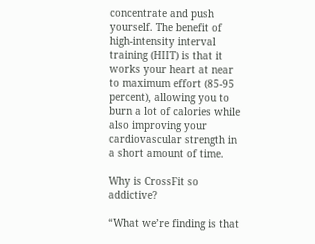concentrate and push yourself. The benefit of high-intensity interval training (HIIT) is that it works your heart at near to maximum effort (85-95 percent), allowing you to burn a lot of calories while also improving your cardiovascular strength in a short amount of time.

Why is CrossFit so addictive?

“What we’re finding is that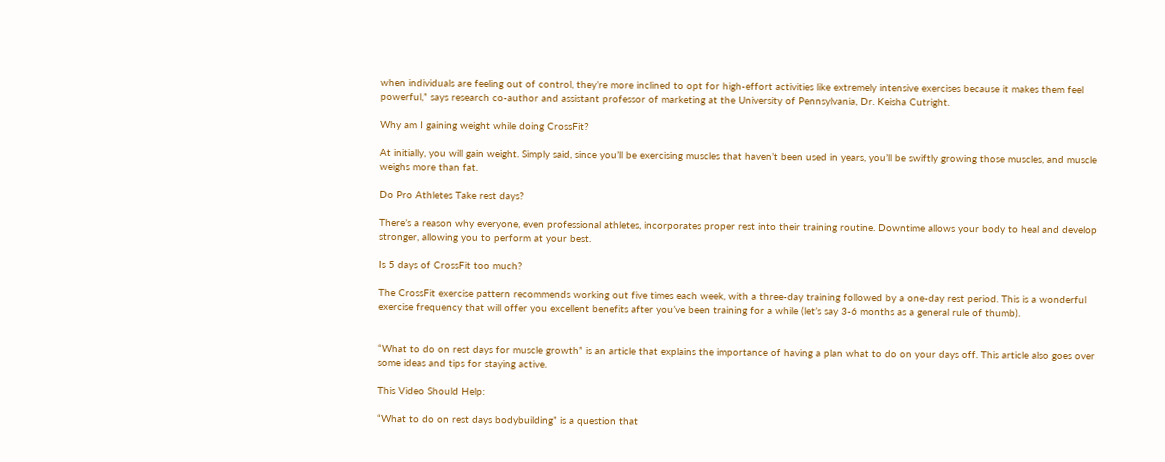when individuals are feeling out of control, they’re more inclined to opt for high-effort activities like extremely intensive exercises because it makes them feel powerful,” says research co-author and assistant professor of marketing at the University of Pennsylvania, Dr. Keisha Cutright.

Why am I gaining weight while doing CrossFit?

At initially, you will gain weight. Simply said, since you’ll be exercising muscles that haven’t been used in years, you’ll be swiftly growing those muscles, and muscle weighs more than fat.

Do Pro Athletes Take rest days?

There’s a reason why everyone, even professional athletes, incorporates proper rest into their training routine. Downtime allows your body to heal and develop stronger, allowing you to perform at your best.

Is 5 days of CrossFit too much?

The CrossFit exercise pattern recommends working out five times each week, with a three-day training followed by a one-day rest period. This is a wonderful exercise frequency that will offer you excellent benefits after you’ve been training for a while (let’s say 3-6 months as a general rule of thumb).


“What to do on rest days for muscle growth” is an article that explains the importance of having a plan what to do on your days off. This article also goes over some ideas and tips for staying active.

This Video Should Help:

“What to do on rest days bodybuilding” is a question that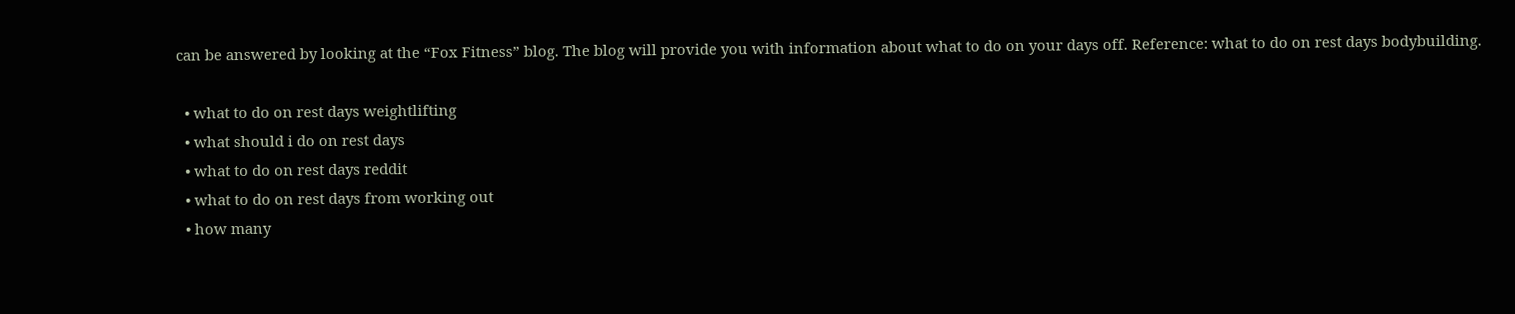can be answered by looking at the “Fox Fitness” blog. The blog will provide you with information about what to do on your days off. Reference: what to do on rest days bodybuilding.

  • what to do on rest days weightlifting
  • what should i do on rest days
  • what to do on rest days reddit
  • what to do on rest days from working out
  • how many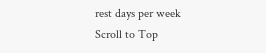rest days per week
Scroll to Top